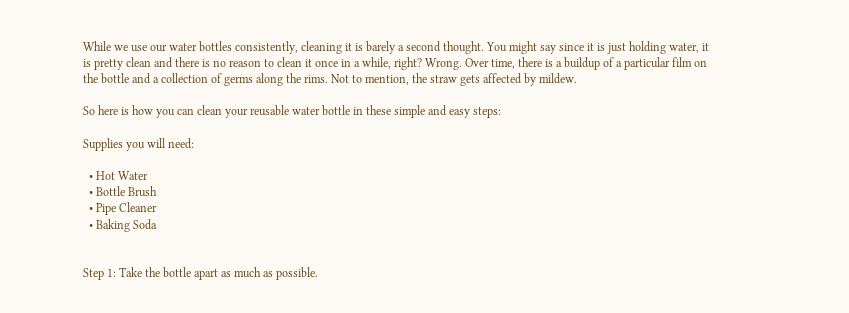While we use our water bottles consistently, cleaning it is barely a second thought. You might say since it is just holding water, it is pretty clean and there is no reason to clean it once in a while, right? Wrong. Over time, there is a buildup of a particular film on the bottle and a collection of germs along the rims. Not to mention, the straw gets affected by mildew.

So here is how you can clean your reusable water bottle in these simple and easy steps:

Supplies you will need:

  • Hot Water
  • Bottle Brush
  • Pipe Cleaner
  • Baking Soda


Step 1: Take the bottle apart as much as possible.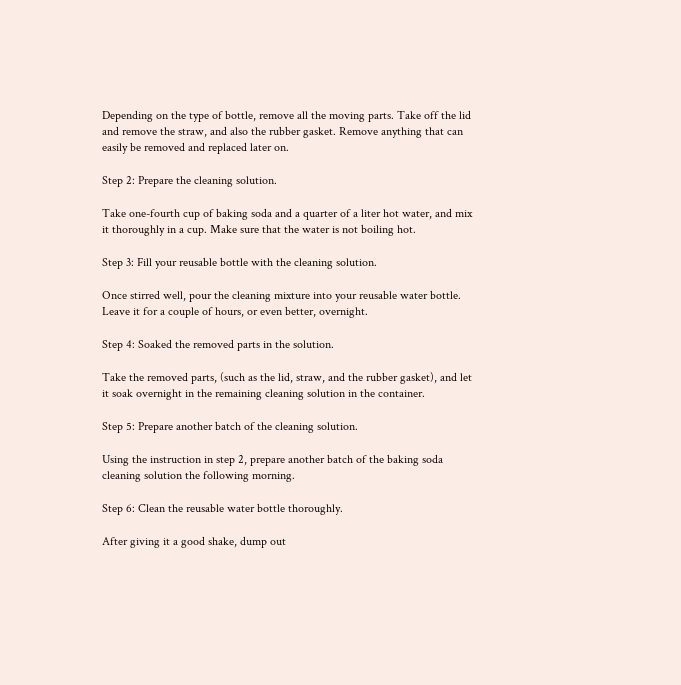Depending on the type of bottle, remove all the moving parts. Take off the lid and remove the straw, and also the rubber gasket. Remove anything that can easily be removed and replaced later on.

Step 2: Prepare the cleaning solution.

Take one-fourth cup of baking soda and a quarter of a liter hot water, and mix it thoroughly in a cup. Make sure that the water is not boiling hot.

Step 3: Fill your reusable bottle with the cleaning solution.

Once stirred well, pour the cleaning mixture into your reusable water bottle. Leave it for a couple of hours, or even better, overnight.

Step 4: Soaked the removed parts in the solution.

Take the removed parts, (such as the lid, straw, and the rubber gasket), and let it soak overnight in the remaining cleaning solution in the container.

Step 5: Prepare another batch of the cleaning solution.

Using the instruction in step 2, prepare another batch of the baking soda cleaning solution the following morning.

Step 6: Clean the reusable water bottle thoroughly.

After giving it a good shake, dump out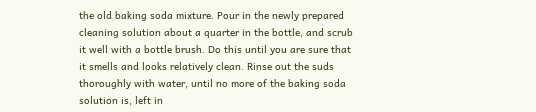the old baking soda mixture. Pour in the newly prepared cleaning solution about a quarter in the bottle, and scrub it well with a bottle brush. Do this until you are sure that it smells and looks relatively clean. Rinse out the suds thoroughly with water, until no more of the baking soda solution is, left in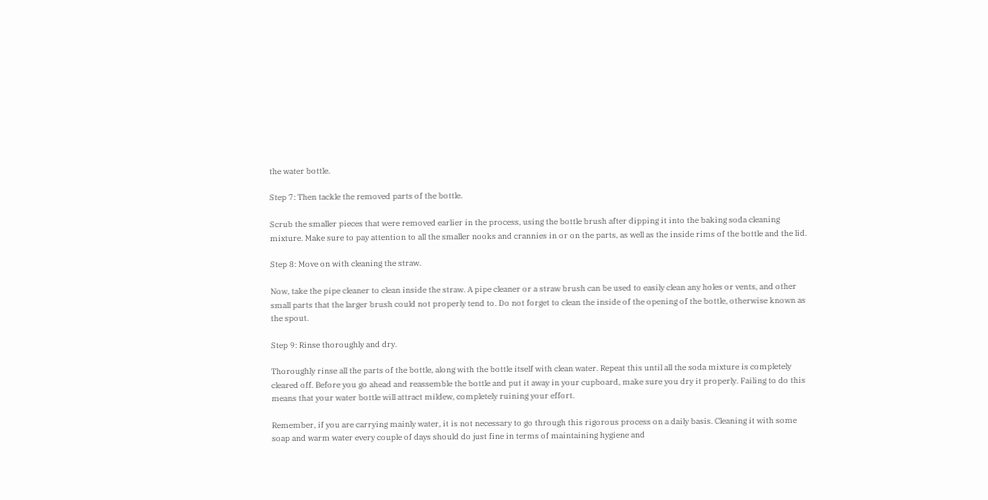the water bottle.

Step 7: Then tackle the removed parts of the bottle.

Scrub the smaller pieces that were removed earlier in the process, using the bottle brush after dipping it into the baking soda cleaning mixture. Make sure to pay attention to all the smaller nooks and crannies in or on the parts, as well as the inside rims of the bottle and the lid.

Step 8: Move on with cleaning the straw.

Now, take the pipe cleaner to clean inside the straw. A pipe cleaner or a straw brush can be used to easily clean any holes or vents, and other small parts that the larger brush could not properly tend to. Do not forget to clean the inside of the opening of the bottle, otherwise known as the spout.

Step 9: Rinse thoroughly and dry.

Thoroughly rinse all the parts of the bottle, along with the bottle itself with clean water. Repeat this until all the soda mixture is completely cleared off. Before you go ahead and reassemble the bottle and put it away in your cupboard, make sure you dry it properly. Failing to do this means that your water bottle will attract mildew, completely ruining your effort.

Remember, if you are carrying mainly water, it is not necessary to go through this rigorous process on a daily basis. Cleaning it with some soap and warm water every couple of days should do just fine in terms of maintaining hygiene and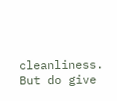cleanliness. But do give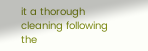it a thorough cleaning following the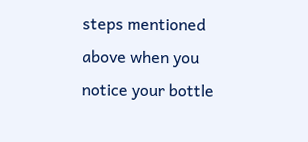steps mentioned above when you notice your bottle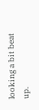looking a bit beat up.